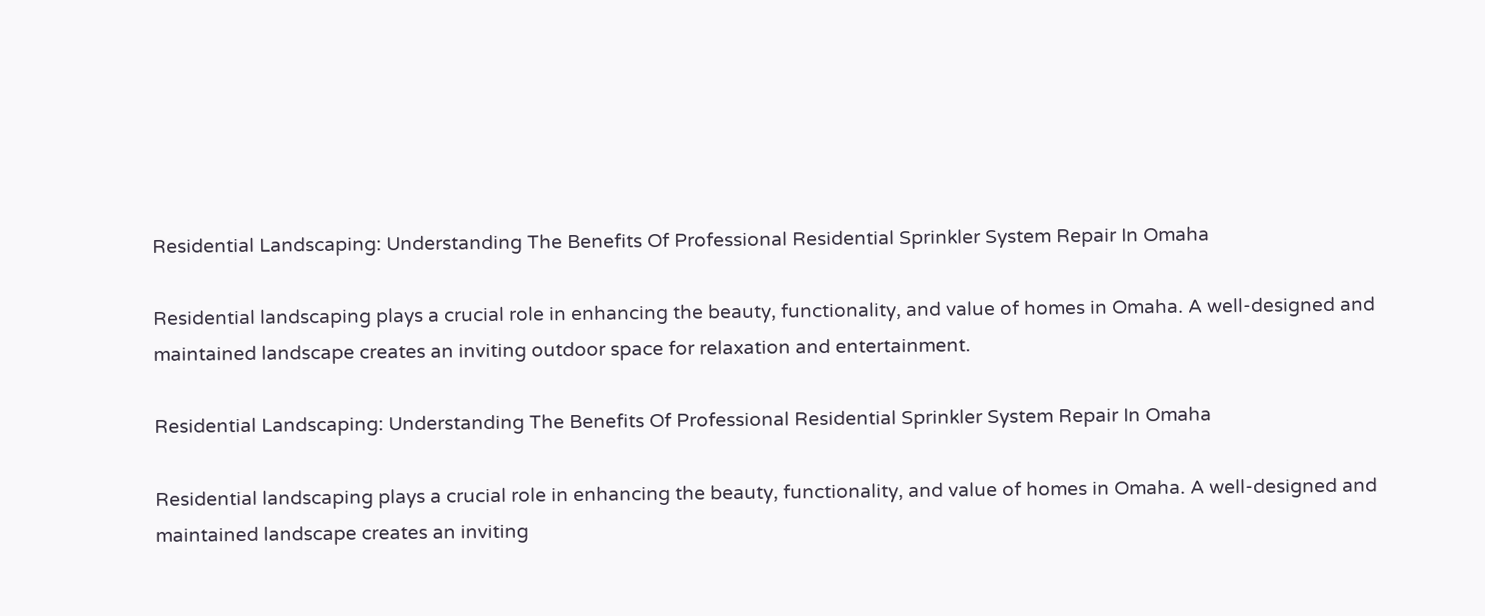Residential Landscaping: Understanding The Benefits Of Professional Residential Sprinkler System Repair In Omaha

Residential landscaping plays a crucial role in enhancing the beauty, functionality, and value of homes in Omaha. A well-designed and maintained landscape creates an inviting outdoor space for relaxation and entertainment.

Residential Landscaping: Understanding The Benefits Of Professional Residential Sprinkler System Repair In Omaha

Residential landscaping plays a crucial role in enhancing the beauty, functionality, and value of homes in Omaha. A well-designed and maintained landscape creates an inviting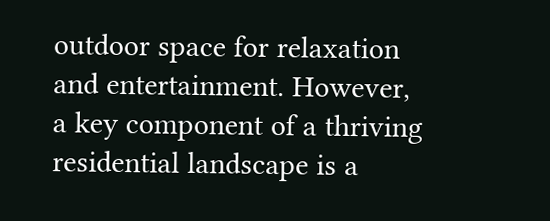outdoor space for relaxation and entertainment. However, a key component of a thriving residential landscape is a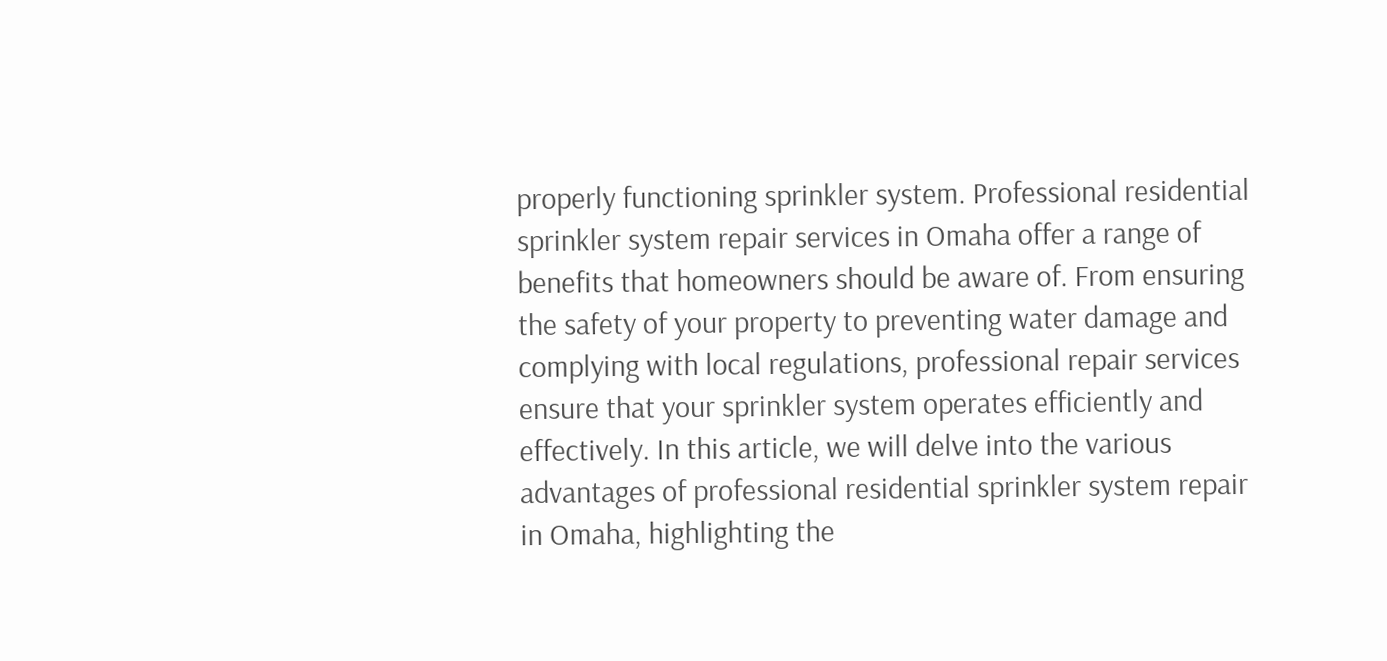properly functioning sprinkler system. Professional residential sprinkler system repair services in Omaha offer a range of benefits that homeowners should be aware of. From ensuring the safety of your property to preventing water damage and complying with local regulations, professional repair services ensure that your sprinkler system operates efficiently and effectively. In this article, we will delve into the various advantages of professional residential sprinkler system repair in Omaha, highlighting the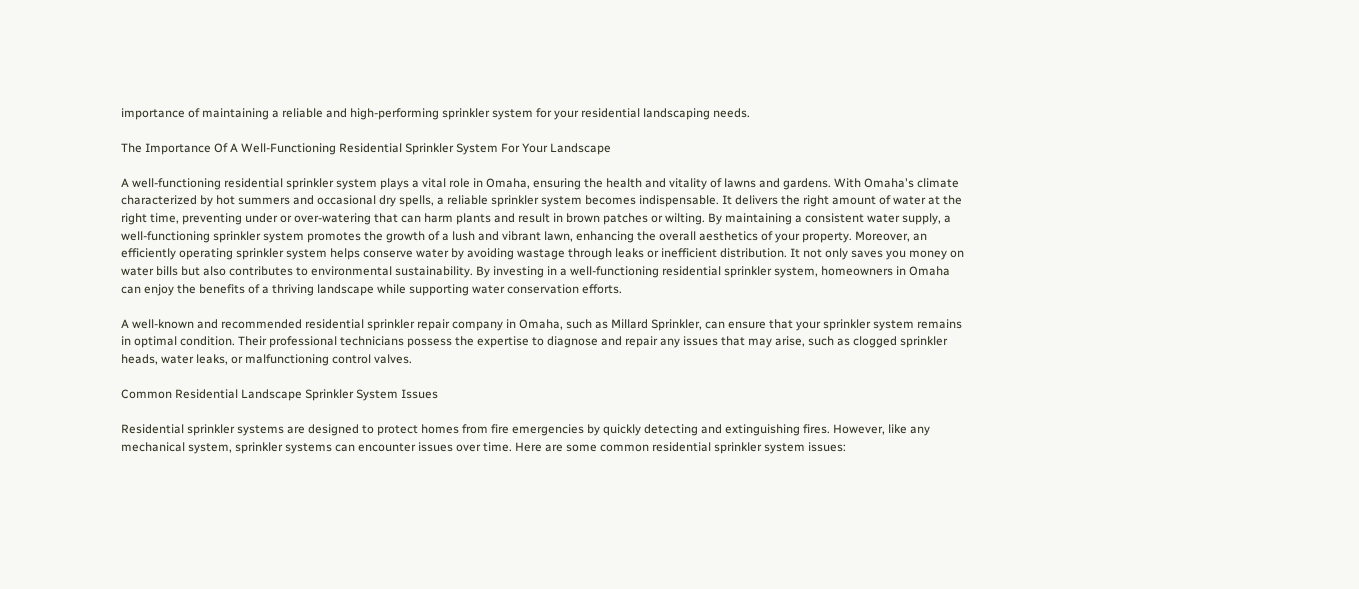importance of maintaining a reliable and high-performing sprinkler system for your residential landscaping needs.

The Importance Of A Well-Functioning Residential Sprinkler System For Your Landscape

A well-functioning residential sprinkler system plays a vital role in Omaha, ensuring the health and vitality of lawns and gardens. With Omaha's climate characterized by hot summers and occasional dry spells, a reliable sprinkler system becomes indispensable. It delivers the right amount of water at the right time, preventing under or over-watering that can harm plants and result in brown patches or wilting. By maintaining a consistent water supply, a well-functioning sprinkler system promotes the growth of a lush and vibrant lawn, enhancing the overall aesthetics of your property. Moreover, an efficiently operating sprinkler system helps conserve water by avoiding wastage through leaks or inefficient distribution. It not only saves you money on water bills but also contributes to environmental sustainability. By investing in a well-functioning residential sprinkler system, homeowners in Omaha can enjoy the benefits of a thriving landscape while supporting water conservation efforts.

A well-known and recommended residential sprinkler repair company in Omaha, such as Millard Sprinkler, can ensure that your sprinkler system remains in optimal condition. Their professional technicians possess the expertise to diagnose and repair any issues that may arise, such as clogged sprinkler heads, water leaks, or malfunctioning control valves.

Common Residential Landscape Sprinkler System Issues

Residential sprinkler systems are designed to protect homes from fire emergencies by quickly detecting and extinguishing fires. However, like any mechanical system, sprinkler systems can encounter issues over time. Here are some common residential sprinkler system issues: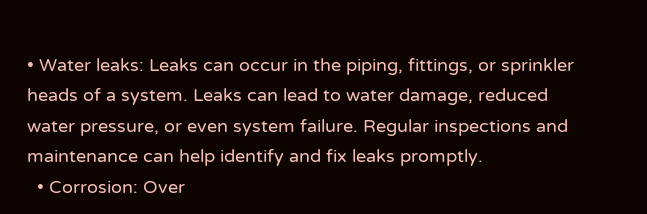• Water leaks: Leaks can occur in the piping, fittings, or sprinkler heads of a system. Leaks can lead to water damage, reduced water pressure, or even system failure. Regular inspections and maintenance can help identify and fix leaks promptly.
  • Corrosion: Over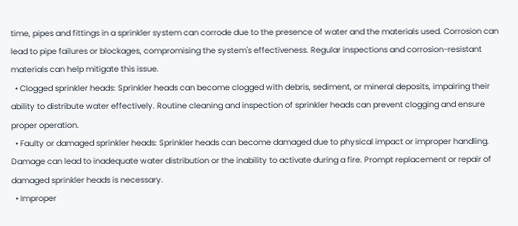time, pipes and fittings in a sprinkler system can corrode due to the presence of water and the materials used. Corrosion can lead to pipe failures or blockages, compromising the system's effectiveness. Regular inspections and corrosion-resistant materials can help mitigate this issue.
  • Clogged sprinkler heads: Sprinkler heads can become clogged with debris, sediment, or mineral deposits, impairing their ability to distribute water effectively. Routine cleaning and inspection of sprinkler heads can prevent clogging and ensure proper operation.
  • Faulty or damaged sprinkler heads: Sprinkler heads can become damaged due to physical impact or improper handling. Damage can lead to inadequate water distribution or the inability to activate during a fire. Prompt replacement or repair of damaged sprinkler heads is necessary.
  • Improper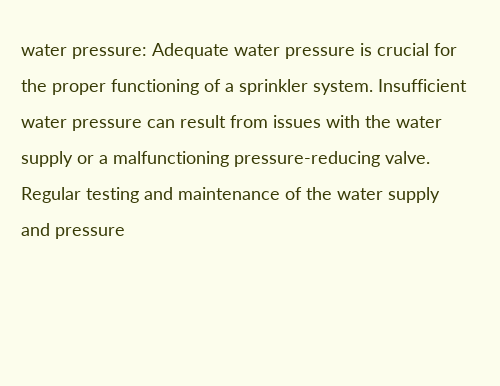water pressure: Adequate water pressure is crucial for the proper functioning of a sprinkler system. Insufficient water pressure can result from issues with the water supply or a malfunctioning pressure-reducing valve. Regular testing and maintenance of the water supply and pressure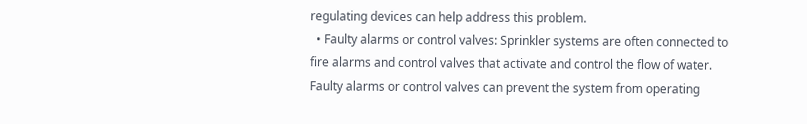regulating devices can help address this problem.
  • Faulty alarms or control valves: Sprinkler systems are often connected to fire alarms and control valves that activate and control the flow of water. Faulty alarms or control valves can prevent the system from operating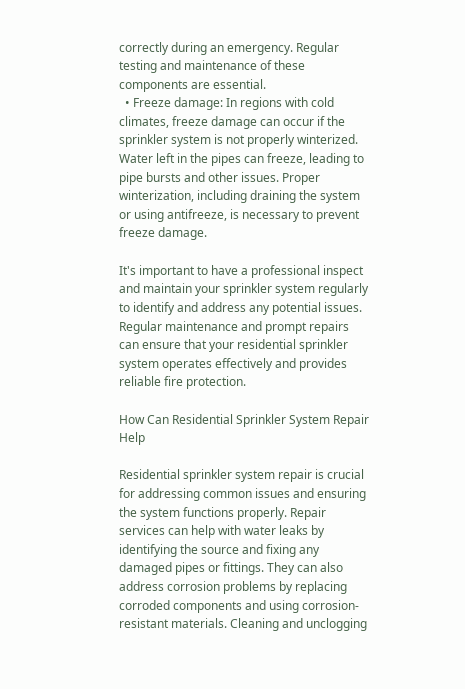correctly during an emergency. Regular testing and maintenance of these components are essential.
  • Freeze damage: In regions with cold climates, freeze damage can occur if the sprinkler system is not properly winterized. Water left in the pipes can freeze, leading to pipe bursts and other issues. Proper winterization, including draining the system or using antifreeze, is necessary to prevent freeze damage.

It's important to have a professional inspect and maintain your sprinkler system regularly to identify and address any potential issues. Regular maintenance and prompt repairs can ensure that your residential sprinkler system operates effectively and provides reliable fire protection.

How Can Residential Sprinkler System Repair Help

Residential sprinkler system repair is crucial for addressing common issues and ensuring the system functions properly. Repair services can help with water leaks by identifying the source and fixing any damaged pipes or fittings. They can also address corrosion problems by replacing corroded components and using corrosion-resistant materials. Cleaning and unclogging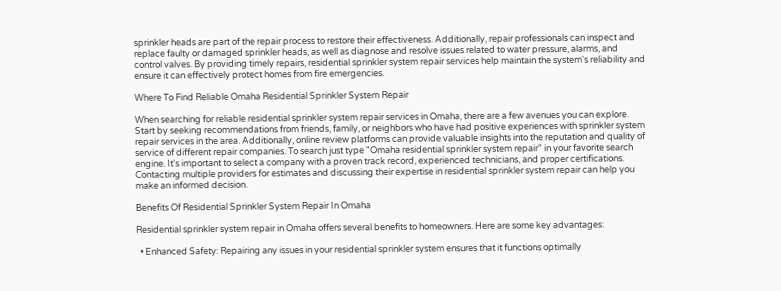sprinkler heads are part of the repair process to restore their effectiveness. Additionally, repair professionals can inspect and replace faulty or damaged sprinkler heads, as well as diagnose and resolve issues related to water pressure, alarms, and control valves. By providing timely repairs, residential sprinkler system repair services help maintain the system's reliability and ensure it can effectively protect homes from fire emergencies.

Where To Find Reliable Omaha Residential Sprinkler System Repair

When searching for reliable residential sprinkler system repair services in Omaha, there are a few avenues you can explore. Start by seeking recommendations from friends, family, or neighbors who have had positive experiences with sprinkler system repair services in the area. Additionally, online review platforms can provide valuable insights into the reputation and quality of service of different repair companies. To search just type "Omaha residential sprinkler system repair" in your favorite search engine. It's important to select a company with a proven track record, experienced technicians, and proper certifications. Contacting multiple providers for estimates and discussing their expertise in residential sprinkler system repair can help you make an informed decision.

Benefits Of Residential Sprinkler System Repair In Omaha

Residential sprinkler system repair in Omaha offers several benefits to homeowners. Here are some key advantages:

  • Enhanced Safety: Repairing any issues in your residential sprinkler system ensures that it functions optimally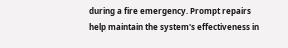during a fire emergency. Prompt repairs help maintain the system's effectiveness in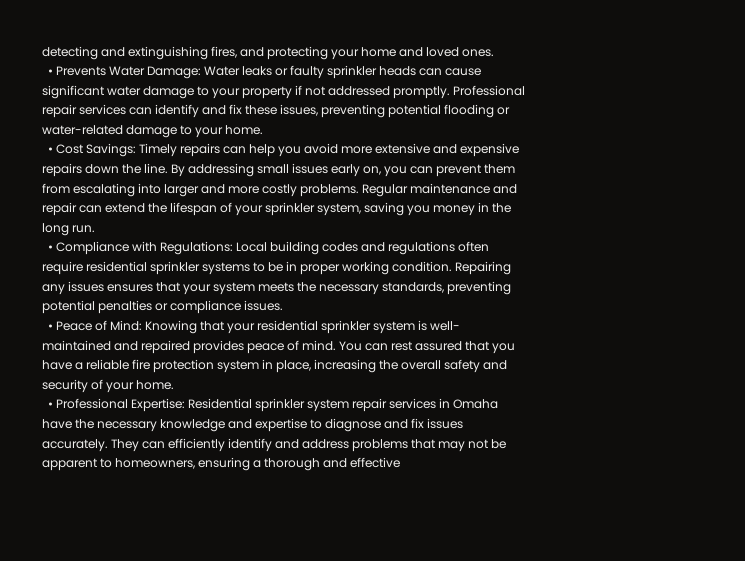detecting and extinguishing fires, and protecting your home and loved ones.
  • Prevents Water Damage: Water leaks or faulty sprinkler heads can cause significant water damage to your property if not addressed promptly. Professional repair services can identify and fix these issues, preventing potential flooding or water-related damage to your home.
  • Cost Savings: Timely repairs can help you avoid more extensive and expensive repairs down the line. By addressing small issues early on, you can prevent them from escalating into larger and more costly problems. Regular maintenance and repair can extend the lifespan of your sprinkler system, saving you money in the long run.
  • Compliance with Regulations: Local building codes and regulations often require residential sprinkler systems to be in proper working condition. Repairing any issues ensures that your system meets the necessary standards, preventing potential penalties or compliance issues.
  • Peace of Mind: Knowing that your residential sprinkler system is well-maintained and repaired provides peace of mind. You can rest assured that you have a reliable fire protection system in place, increasing the overall safety and security of your home.
  • Professional Expertise: Residential sprinkler system repair services in Omaha have the necessary knowledge and expertise to diagnose and fix issues accurately. They can efficiently identify and address problems that may not be apparent to homeowners, ensuring a thorough and effective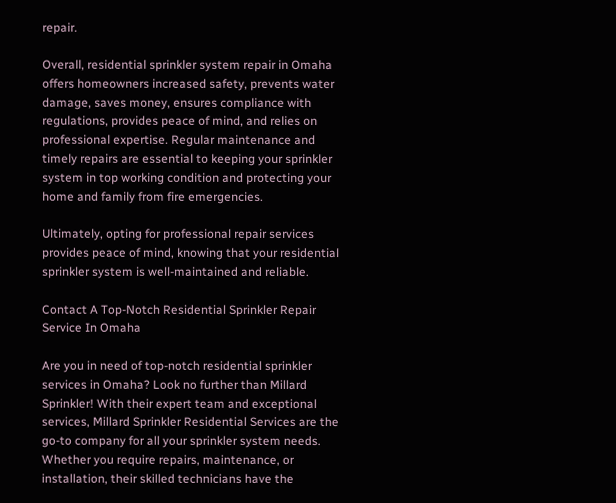repair.

Overall, residential sprinkler system repair in Omaha offers homeowners increased safety, prevents water damage, saves money, ensures compliance with regulations, provides peace of mind, and relies on professional expertise. Regular maintenance and timely repairs are essential to keeping your sprinkler system in top working condition and protecting your home and family from fire emergencies.

Ultimately, opting for professional repair services provides peace of mind, knowing that your residential sprinkler system is well-maintained and reliable.

Contact A Top-Notch Residential Sprinkler Repair Service In Omaha

Are you in need of top-notch residential sprinkler services in Omaha? Look no further than Millard Sprinkler! With their expert team and exceptional services, Millard Sprinkler Residential Services are the go-to company for all your sprinkler system needs. Whether you require repairs, maintenance, or installation, their skilled technicians have the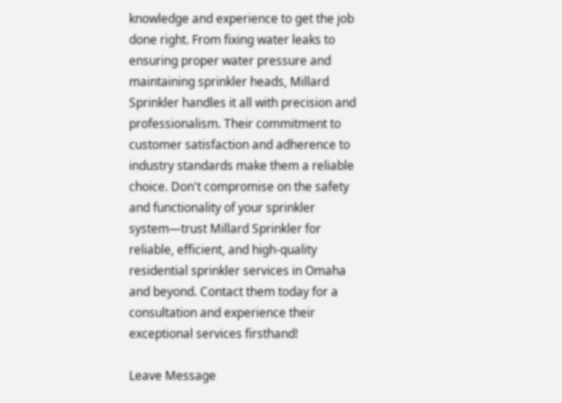knowledge and experience to get the job done right. From fixing water leaks to ensuring proper water pressure and maintaining sprinkler heads, Millard Sprinkler handles it all with precision and professionalism. Their commitment to customer satisfaction and adherence to industry standards make them a reliable choice. Don't compromise on the safety and functionality of your sprinkler system—trust Millard Sprinkler for reliable, efficient, and high-quality residential sprinkler services in Omaha and beyond. Contact them today for a consultation and experience their exceptional services firsthand!

Leave Message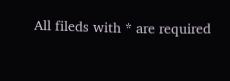All fileds with * are required